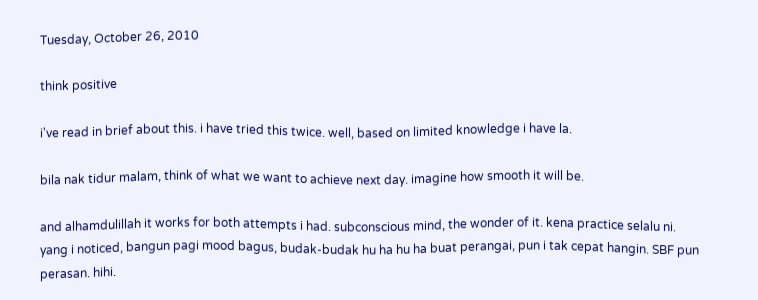Tuesday, October 26, 2010

think positive

i've read in brief about this. i have tried this twice. well, based on limited knowledge i have la.

bila nak tidur malam, think of what we want to achieve next day. imagine how smooth it will be.

and alhamdulillah it works for both attempts i had. subconscious mind, the wonder of it. kena practice selalu ni.
yang i noticed, bangun pagi mood bagus, budak-budak hu ha hu ha buat perangai, pun i tak cepat hangin. SBF pun perasan. hihi.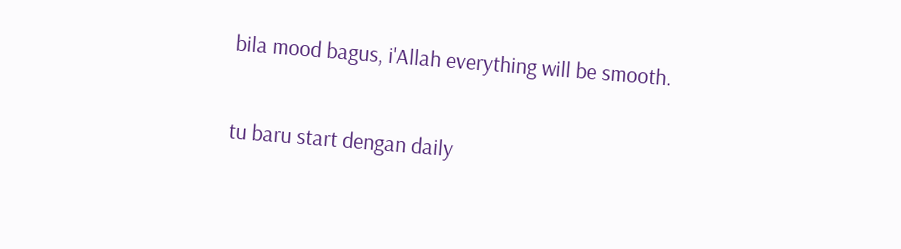bila mood bagus, i'Allah everything will be smooth.

tu baru start dengan daily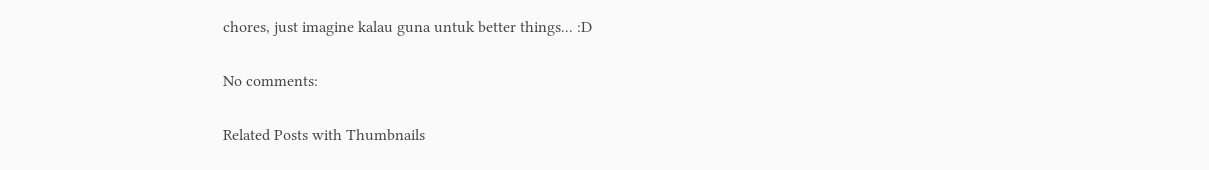chores, just imagine kalau guna untuk better things... :D

No comments:

Related Posts with Thumbnails